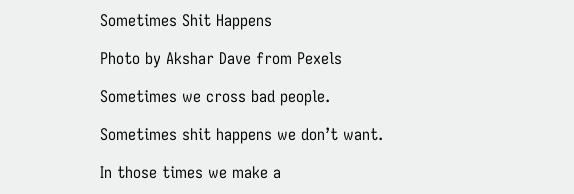Sometimes Shit Happens

Photo by Akshar Dave from Pexels

Sometimes we cross bad people.

Sometimes shit happens we don’t want.

In those times we make a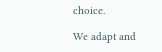choice.

We adapt and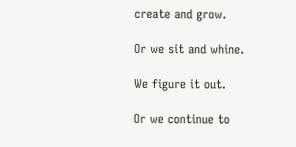create and grow.

Or we sit and whine.

We figure it out.

Or we continue to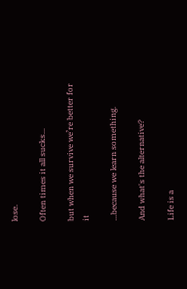lose.

Often times it all sucks...

but when we survive we’re better for it

...because we learn something.

And what's the alternative?

Life is a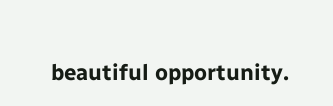beautiful opportunity.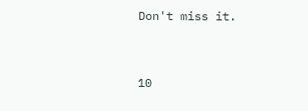Don't miss it.



10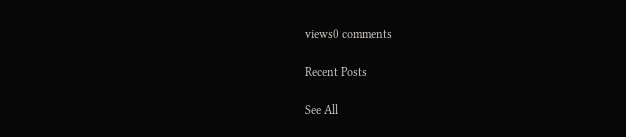views0 comments

Recent Posts

See All